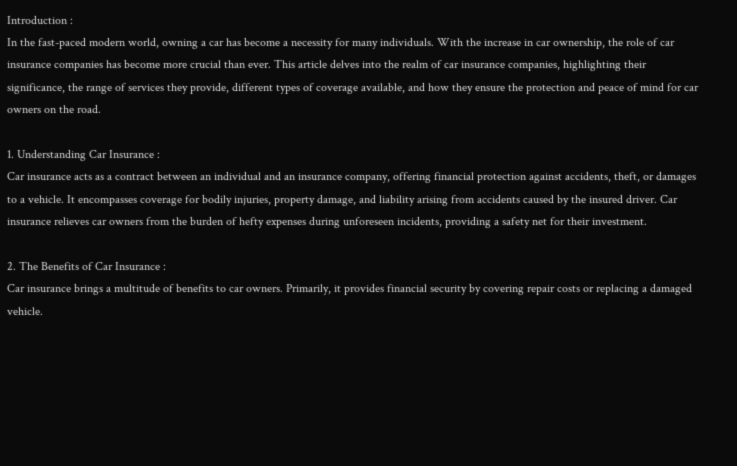Introduction :
In the fast-paced modern world, owning a car has become a necessity for many individuals. With the increase in car ownership, the role of car insurance companies has become more crucial than ever. This article delves into the realm of car insurance companies, highlighting their significance, the range of services they provide, different types of coverage available, and how they ensure the protection and peace of mind for car owners on the road.

1. Understanding Car Insurance :
Car insurance acts as a contract between an individual and an insurance company, offering financial protection against accidents, theft, or damages to a vehicle. It encompasses coverage for bodily injuries, property damage, and liability arising from accidents caused by the insured driver. Car insurance relieves car owners from the burden of hefty expenses during unforeseen incidents, providing a safety net for their investment.

2. The Benefits of Car Insurance :
Car insurance brings a multitude of benefits to car owners. Primarily, it provides financial security by covering repair costs or replacing a damaged vehicle.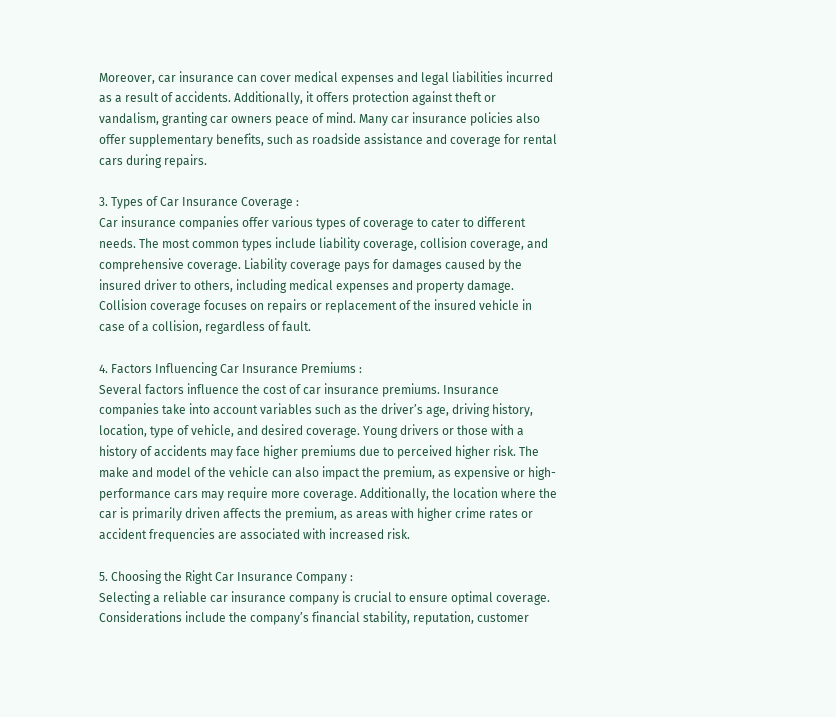Moreover, car insurance can cover medical expenses and legal liabilities incurred as a result of accidents. Additionally, it offers protection against theft or vandalism, granting car owners peace of mind. Many car insurance policies also offer supplementary benefits, such as roadside assistance and coverage for rental cars during repairs.

3. Types of Car Insurance Coverage :
Car insurance companies offer various types of coverage to cater to different needs. The most common types include liability coverage, collision coverage, and comprehensive coverage. Liability coverage pays for damages caused by the insured driver to others, including medical expenses and property damage. Collision coverage focuses on repairs or replacement of the insured vehicle in case of a collision, regardless of fault.

4. Factors Influencing Car Insurance Premiums :
Several factors influence the cost of car insurance premiums. Insurance companies take into account variables such as the driver’s age, driving history, location, type of vehicle, and desired coverage. Young drivers or those with a history of accidents may face higher premiums due to perceived higher risk. The make and model of the vehicle can also impact the premium, as expensive or high-performance cars may require more coverage. Additionally, the location where the car is primarily driven affects the premium, as areas with higher crime rates or accident frequencies are associated with increased risk.

5. Choosing the Right Car Insurance Company :
Selecting a reliable car insurance company is crucial to ensure optimal coverage. Considerations include the company’s financial stability, reputation, customer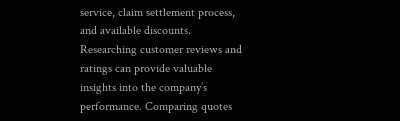service, claim settlement process, and available discounts. Researching customer reviews and ratings can provide valuable insights into the company’s performance. Comparing quotes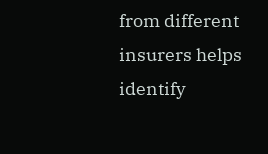from different insurers helps identify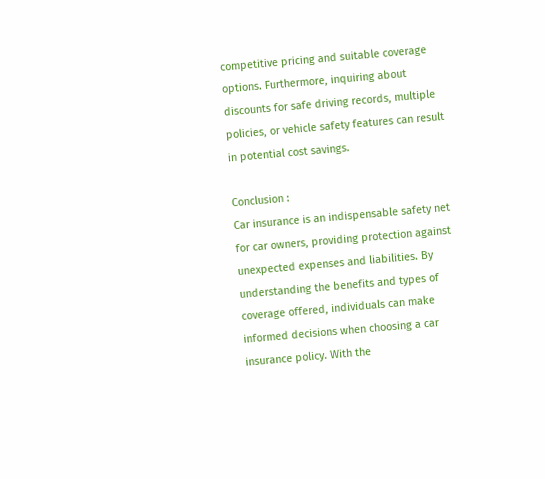competitive pricing and suitable coverage options. Furthermore, inquiring about discounts for safe driving records, multiple policies, or vehicle safety features can result in potential cost savings.

Conclusion :
Car insurance is an indispensable safety net for car owners, providing protection against unexpected expenses and liabilities. By understanding the benefits and types of coverage offered, individuals can make informed decisions when choosing a car insurance policy. With the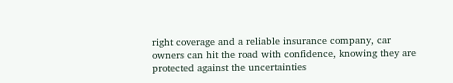right coverage and a reliable insurance company, car owners can hit the road with confidence, knowing they are protected against the uncertainties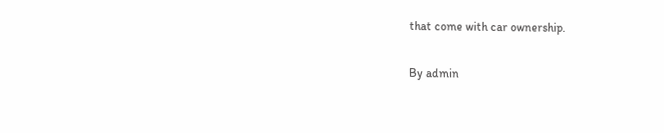that come with car ownership.

By admin